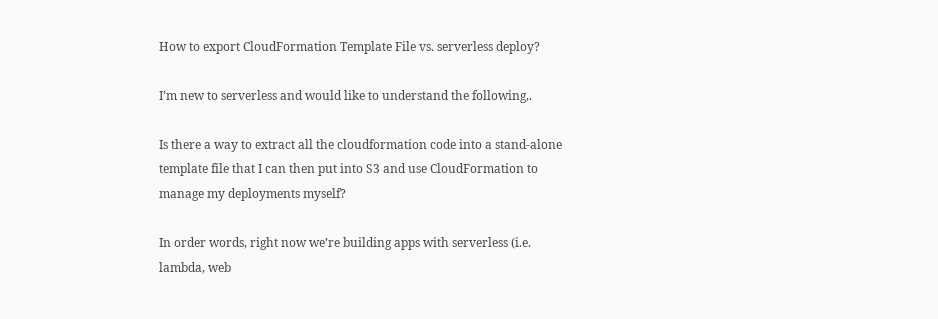How to export CloudFormation Template File vs. serverless deploy?

I’m new to serverless and would like to understand the following,.

Is there a way to extract all the cloudformation code into a stand-alone template file that I can then put into S3 and use CloudFormation to manage my deployments myself?

In order words, right now we’re building apps with serverless (i.e. lambda, web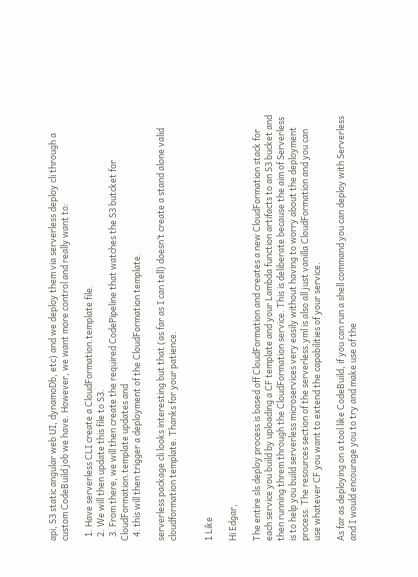api, S3 static angular web UI, dynamoDb, etc) and we deploy them via serverless deploy cli through a custom CodeBuild job we have. However, we want more control and really want to:

  1. Have serverless CLI create a CloudFormation.template file.
  2. We will then update this file to S3.
  3. From there, we will then create the required CodePipeline that watches the S3 butcket for CloudFormation.template updates and
  4. this will then trigger a deployment of the CloudFormation template.

serverless package cli looks interesting but that (as far as I can tell) doesn’t create a stand alone valid cloudformation template. Thanks for your patience.


1 Like

Hi Edgar,

The entire sls deploy process is based off CloudFormation and creates a new CloudFormation stack for each service you build by uploading a CF template and your Lambda function artifacts to an S3 bucket and then running threm through the CloudFormation service. This is deliberate because the aim of Serverless is to help you build serverless microservices very easily without having to worry about the deployment process. The resources section of the serverless.yml is also all just vanilla CloudFormation and you can use whatever CF you want to extend the capabilities of your service.

As far as deploying on a tool like CodeBuild, if you can run a shell command you can deploy with Serverless and I would encourage you to try and make use of the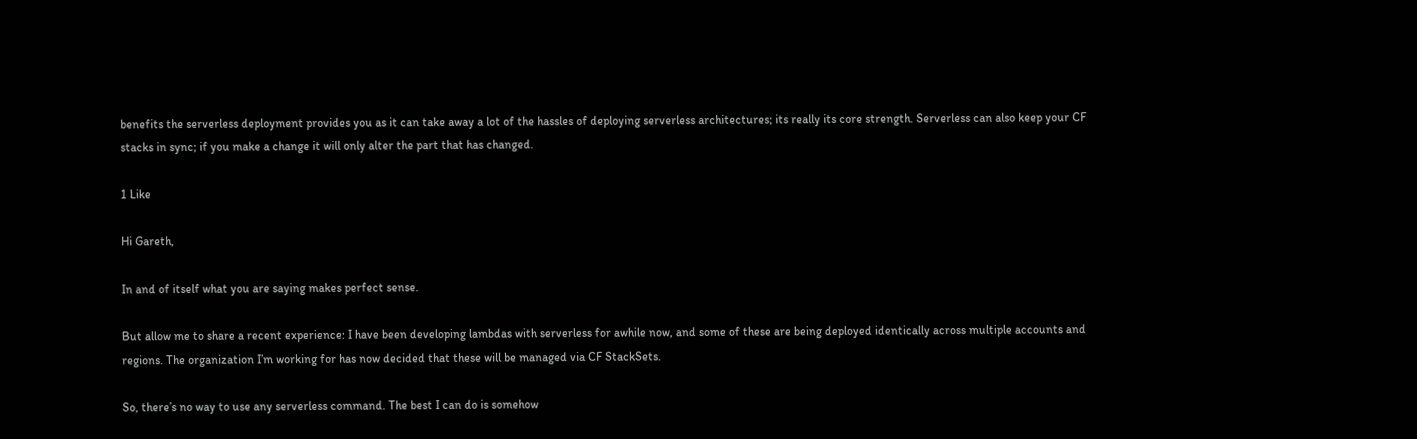benefits the serverless deployment provides you as it can take away a lot of the hassles of deploying serverless architectures; its really its core strength. Serverless can also keep your CF stacks in sync; if you make a change it will only alter the part that has changed.

1 Like

Hi Gareth,

In and of itself what you are saying makes perfect sense.

But allow me to share a recent experience: I have been developing lambdas with serverless for awhile now, and some of these are being deployed identically across multiple accounts and regions. The organization I’m working for has now decided that these will be managed via CF StackSets.

So, there’s no way to use any serverless command. The best I can do is somehow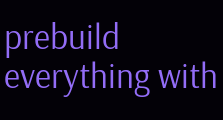prebuild everything with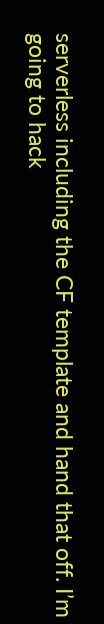serverless including the CF template and hand that off. I’m going to hack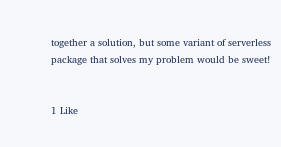together a solution, but some variant of serverless package that solves my problem would be sweet!


1 Like